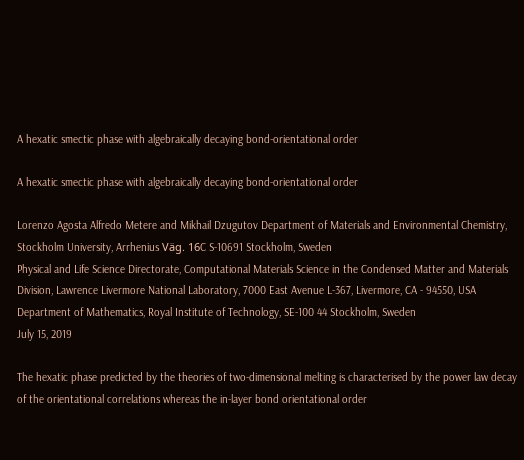A hexatic smectic phase with algebraically decaying bond-orientational order

A hexatic smectic phase with algebraically decaying bond-orientational order

Lorenzo Agosta Alfredo Metere and Mikhail Dzugutov Department of Materials and Environmental Chemistry, Stockholm University, Arrhenius Väg. 16C S-10691 Stockholm, Sweden
Physical and Life Science Directorate, Computational Materials Science in the Condensed Matter and Materials Division, Lawrence Livermore National Laboratory, 7000 East Avenue L-367, Livermore, CA - 94550, USA
Department of Mathematics, Royal Institute of Technology, SE-100 44 Stockholm, Sweden
July 15, 2019

The hexatic phase predicted by the theories of two-dimensional melting is characterised by the power law decay of the orientational correlations whereas the in-layer bond orientational order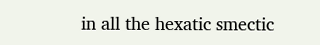in all the hexatic smectic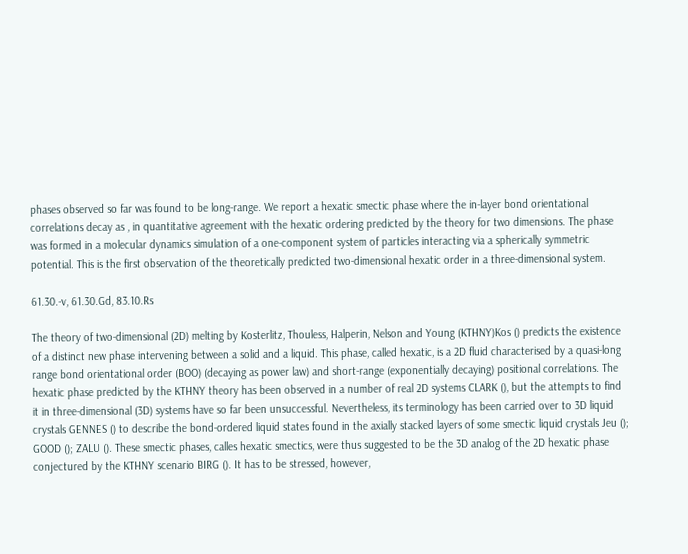phases observed so far was found to be long-range. We report a hexatic smectic phase where the in-layer bond orientational correlations decay as , in quantitative agreement with the hexatic ordering predicted by the theory for two dimensions. The phase was formed in a molecular dynamics simulation of a one-component system of particles interacting via a spherically symmetric potential. This is the first observation of the theoretically predicted two-dimensional hexatic order in a three-dimensional system.

61.30.-v, 61.30.Gd, 83.10.Rs

The theory of two-dimensional (2D) melting by Kosterlitz, Thouless, Halperin, Nelson and Young (KTHNY)Kos () predicts the existence of a distinct new phase intervening between a solid and a liquid. This phase, called hexatic, is a 2D fluid characterised by a quasi-long range bond orientational order (BOO) (decaying as power law) and short-range (exponentially decaying) positional correlations. The hexatic phase predicted by the KTHNY theory has been observed in a number of real 2D systems CLARK (), but the attempts to find it in three-dimensional (3D) systems have so far been unsuccessful. Nevertheless, its terminology has been carried over to 3D liquid crystals GENNES () to describe the bond-ordered liquid states found in the axially stacked layers of some smectic liquid crystals Jeu (); GOOD (); ZALU (). These smectic phases, calles hexatic smectics, were thus suggested to be the 3D analog of the 2D hexatic phase conjectured by the KTHNY scenario BIRG (). It has to be stressed, however,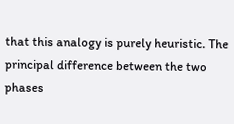that this analogy is purely heuristic. The principal difference between the two phases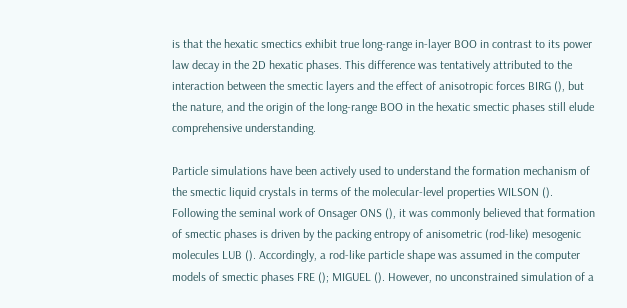is that the hexatic smectics exhibit true long-range in-layer BOO in contrast to its power law decay in the 2D hexatic phases. This difference was tentatively attributed to the interaction between the smectic layers and the effect of anisotropic forces BIRG (), but the nature, and the origin of the long-range BOO in the hexatic smectic phases still elude comprehensive understanding.

Particle simulations have been actively used to understand the formation mechanism of the smectic liquid crystals in terms of the molecular-level properties WILSON (). Following the seminal work of Onsager ONS (), it was commonly believed that formation of smectic phases is driven by the packing entropy of anisometric (rod-like) mesogenic molecules LUB (). Accordingly, a rod-like particle shape was assumed in the computer models of smectic phases FRE (); MIGUEL (). However, no unconstrained simulation of a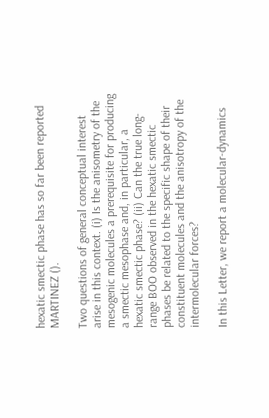hexatic smectic phase has so far been reported MARTINEZ ().

Two questions of general conceptual interest arise in this context. (i) Is the anisometry of the mesogenic molecules a prerequisite for producing a smectic mesophase and, in particular, a hexatic smectic phase? (ii) Can the true long-range BOO observed in the hexatic smectic phases be related to the specific shape of their constituent molecules and the anisotropy of the intermolecular forces?

In this Letter, we report a molecular-dynamics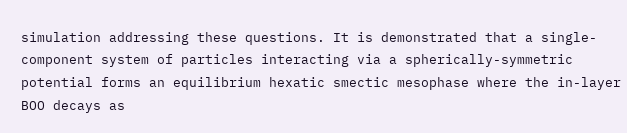simulation addressing these questions. It is demonstrated that a single-component system of particles interacting via a spherically-symmetric potential forms an equilibrium hexatic smectic mesophase where the in-layer BOO decays as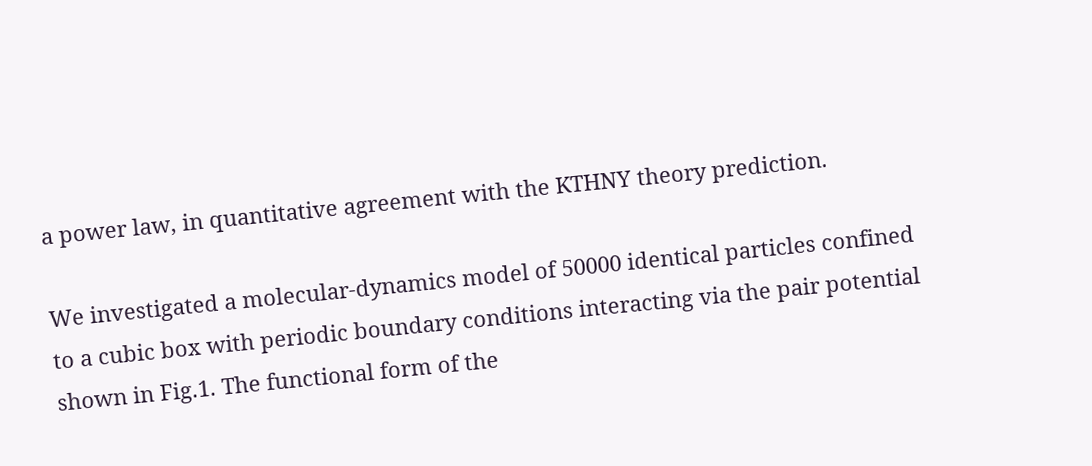a power law, in quantitative agreement with the KTHNY theory prediction.

We investigated a molecular-dynamics model of 50000 identical particles confined to a cubic box with periodic boundary conditions interacting via the pair potential shown in Fig.1. The functional form of the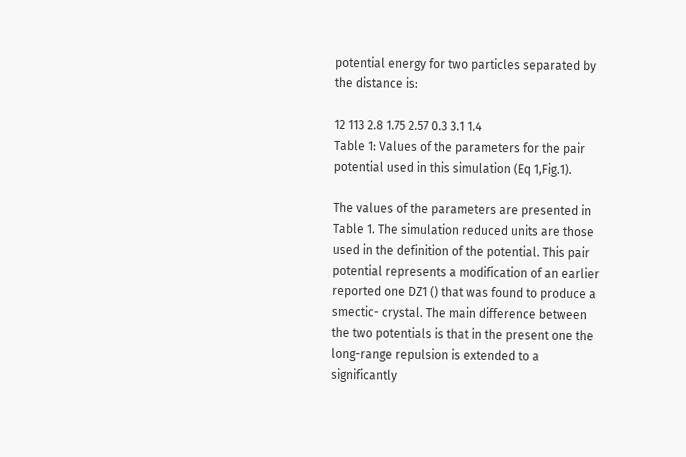potential energy for two particles separated by the distance is:

12 113 2.8 1.75 2.57 0.3 3.1 1.4
Table 1: Values of the parameters for the pair potential used in this simulation (Eq 1,Fig.1).

The values of the parameters are presented in Table 1. The simulation reduced units are those used in the definition of the potential. This pair potential represents a modification of an earlier reported one DZ1 () that was found to produce a smectic- crystal. The main difference between the two potentials is that in the present one the long-range repulsion is extended to a significantly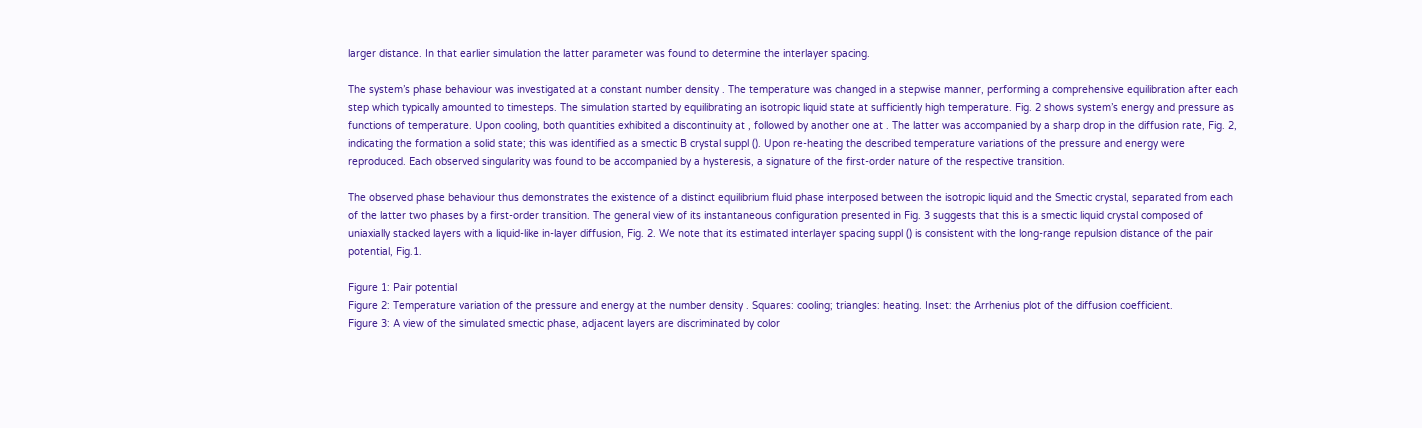larger distance. In that earlier simulation the latter parameter was found to determine the interlayer spacing.

The system’s phase behaviour was investigated at a constant number density . The temperature was changed in a stepwise manner, performing a comprehensive equilibration after each step which typically amounted to timesteps. The simulation started by equilibrating an isotropic liquid state at sufficiently high temperature. Fig. 2 shows system’s energy and pressure as functions of temperature. Upon cooling, both quantities exhibited a discontinuity at , followed by another one at . The latter was accompanied by a sharp drop in the diffusion rate, Fig. 2, indicating the formation a solid state; this was identified as a smectic B crystal suppl (). Upon re-heating the described temperature variations of the pressure and energy were reproduced. Each observed singularity was found to be accompanied by a hysteresis, a signature of the first-order nature of the respective transition.

The observed phase behaviour thus demonstrates the existence of a distinct equilibrium fluid phase interposed between the isotropic liquid and the Smectic crystal, separated from each of the latter two phases by a first-order transition. The general view of its instantaneous configuration presented in Fig. 3 suggests that this is a smectic liquid crystal composed of uniaxially stacked layers with a liquid-like in-layer diffusion, Fig. 2. We note that its estimated interlayer spacing suppl () is consistent with the long-range repulsion distance of the pair potential, Fig.1.

Figure 1: Pair potential
Figure 2: Temperature variation of the pressure and energy at the number density . Squares: cooling; triangles: heating. Inset: the Arrhenius plot of the diffusion coefficient.
Figure 3: A view of the simulated smectic phase, adjacent layers are discriminated by color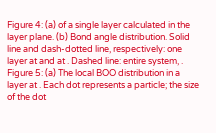Figure 4: (a) of a single layer calculated in the layer plane. (b) Bond angle distribution. Solid line and dash-dotted line, respectively: one layer at and at . Dashed line: entire system, .
Figure 5: (a) The local BOO distribution in a layer at . Each dot represents a particle; the size of the dot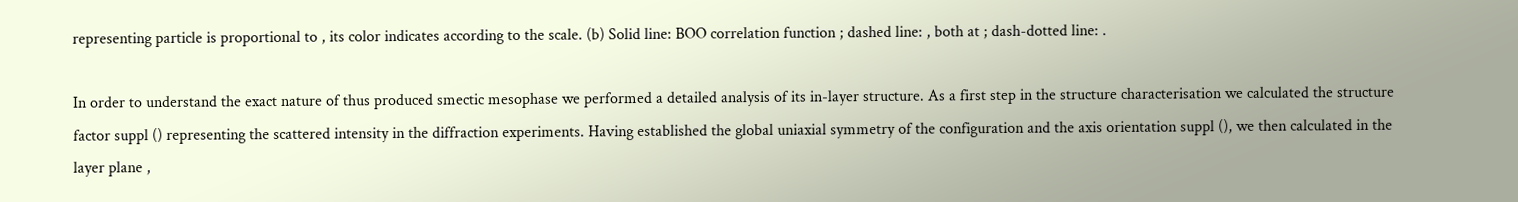representing particle is proportional to , its color indicates according to the scale. (b) Solid line: BOO correlation function ; dashed line: , both at ; dash-dotted line: .

In order to understand the exact nature of thus produced smectic mesophase we performed a detailed analysis of its in-layer structure. As a first step in the structure characterisation we calculated the structure factor suppl () representing the scattered intensity in the diffraction experiments. Having established the global uniaxial symmetry of the configuration and the axis orientation suppl (), we then calculated in the layer plane ,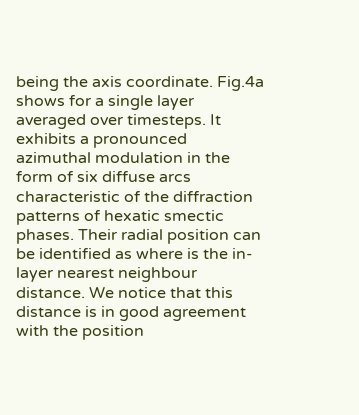being the axis coordinate. Fig.4a shows for a single layer averaged over timesteps. It exhibits a pronounced azimuthal modulation in the form of six diffuse arcs characteristic of the diffraction patterns of hexatic smectic phases. Their radial position can be identified as where is the in-layer nearest neighbour distance. We notice that this distance is in good agreement with the position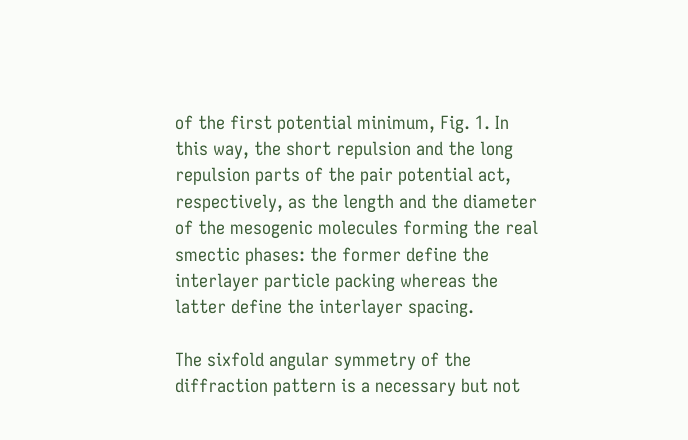of the first potential minimum, Fig. 1. In this way, the short repulsion and the long repulsion parts of the pair potential act, respectively, as the length and the diameter of the mesogenic molecules forming the real smectic phases: the former define the interlayer particle packing whereas the latter define the interlayer spacing.

The sixfold angular symmetry of the diffraction pattern is a necessary but not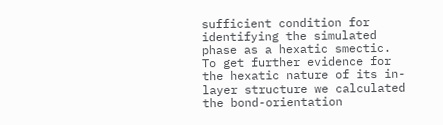sufficient condition for identifying the simulated phase as a hexatic smectic. To get further evidence for the hexatic nature of its in-layer structure we calculated the bond-orientation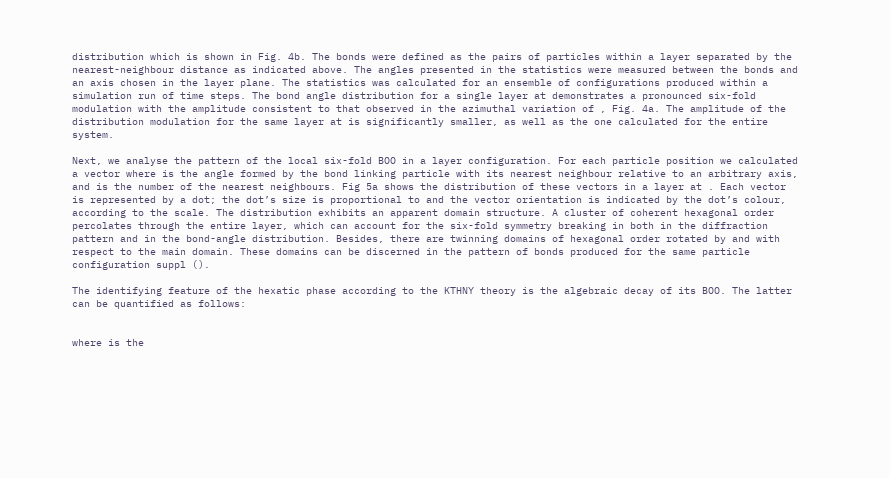distribution which is shown in Fig. 4b. The bonds were defined as the pairs of particles within a layer separated by the nearest-neighbour distance as indicated above. The angles presented in the statistics were measured between the bonds and an axis chosen in the layer plane. The statistics was calculated for an ensemble of configurations produced within a simulation run of time steps. The bond angle distribution for a single layer at demonstrates a pronounced six-fold modulation with the amplitude consistent to that observed in the azimuthal variation of , Fig. 4a. The amplitude of the distribution modulation for the same layer at is significantly smaller, as well as the one calculated for the entire system.

Next, we analyse the pattern of the local six-fold BOO in a layer configuration. For each particle position we calculated a vector where is the angle formed by the bond linking particle with its nearest neighbour relative to an arbitrary axis, and is the number of the nearest neighbours. Fig 5a shows the distribution of these vectors in a layer at . Each vector is represented by a dot; the dot’s size is proportional to and the vector orientation is indicated by the dot’s colour, according to the scale. The distribution exhibits an apparent domain structure. A cluster of coherent hexagonal order percolates through the entire layer, which can account for the six-fold symmetry breaking in both in the diffraction pattern and in the bond-angle distribution. Besides, there are twinning domains of hexagonal order rotated by and with respect to the main domain. These domains can be discerned in the pattern of bonds produced for the same particle configuration suppl ().

The identifying feature of the hexatic phase according to the KTHNY theory is the algebraic decay of its BOO. The latter can be quantified as follows:


where is the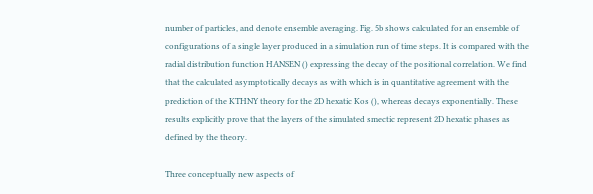number of particles, and denote ensemble averaging. Fig. 5b shows calculated for an ensemble of configurations of a single layer produced in a simulation run of time steps. It is compared with the radial distribution function HANSEN () expressing the decay of the positional correlation. We find that the calculated asymptotically decays as with which is in quantitative agreement with the prediction of the KTHNY theory for the 2D hexatic Kos (), whereas decays exponentially. These results explicitly prove that the layers of the simulated smectic represent 2D hexatic phases as defined by the theory.

Three conceptually new aspects of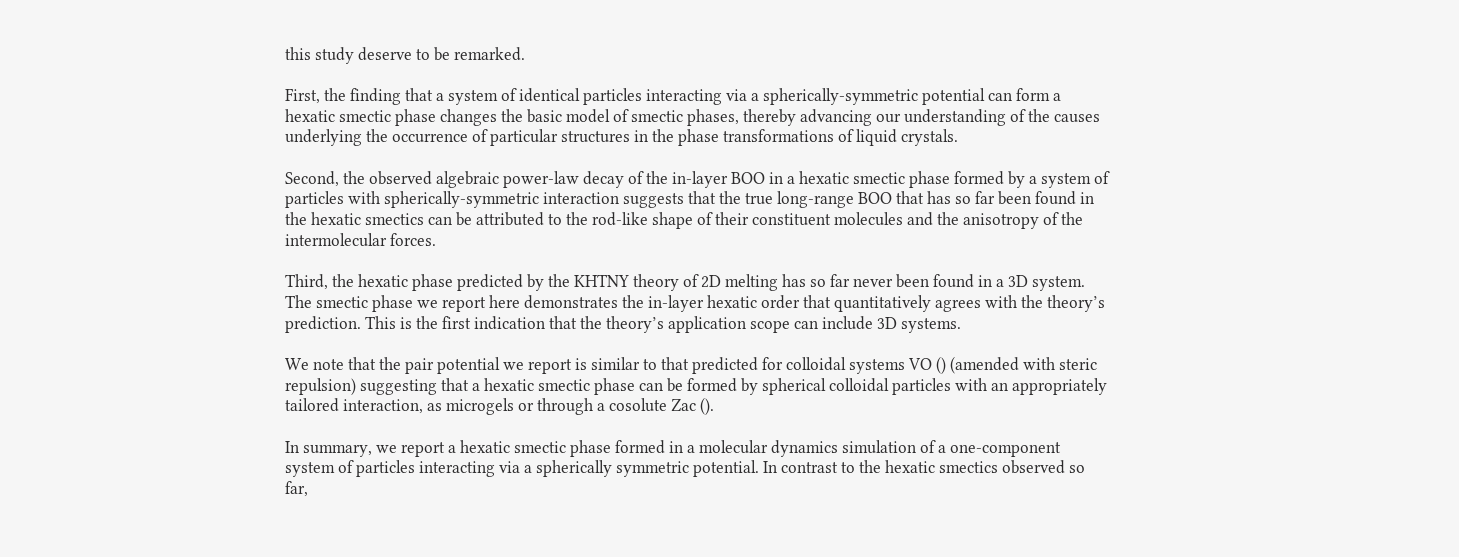this study deserve to be remarked.

First, the finding that a system of identical particles interacting via a spherically-symmetric potential can form a hexatic smectic phase changes the basic model of smectic phases, thereby advancing our understanding of the causes underlying the occurrence of particular structures in the phase transformations of liquid crystals.

Second, the observed algebraic power-law decay of the in-layer BOO in a hexatic smectic phase formed by a system of particles with spherically-symmetric interaction suggests that the true long-range BOO that has so far been found in the hexatic smectics can be attributed to the rod-like shape of their constituent molecules and the anisotropy of the intermolecular forces.

Third, the hexatic phase predicted by the KHTNY theory of 2D melting has so far never been found in a 3D system. The smectic phase we report here demonstrates the in-layer hexatic order that quantitatively agrees with the theory’s prediction. This is the first indication that the theory’s application scope can include 3D systems.

We note that the pair potential we report is similar to that predicted for colloidal systems VO () (amended with steric repulsion) suggesting that a hexatic smectic phase can be formed by spherical colloidal particles with an appropriately tailored interaction, as microgels or through a cosolute Zac ().

In summary, we report a hexatic smectic phase formed in a molecular dynamics simulation of a one-component system of particles interacting via a spherically symmetric potential. In contrast to the hexatic smectics observed so far,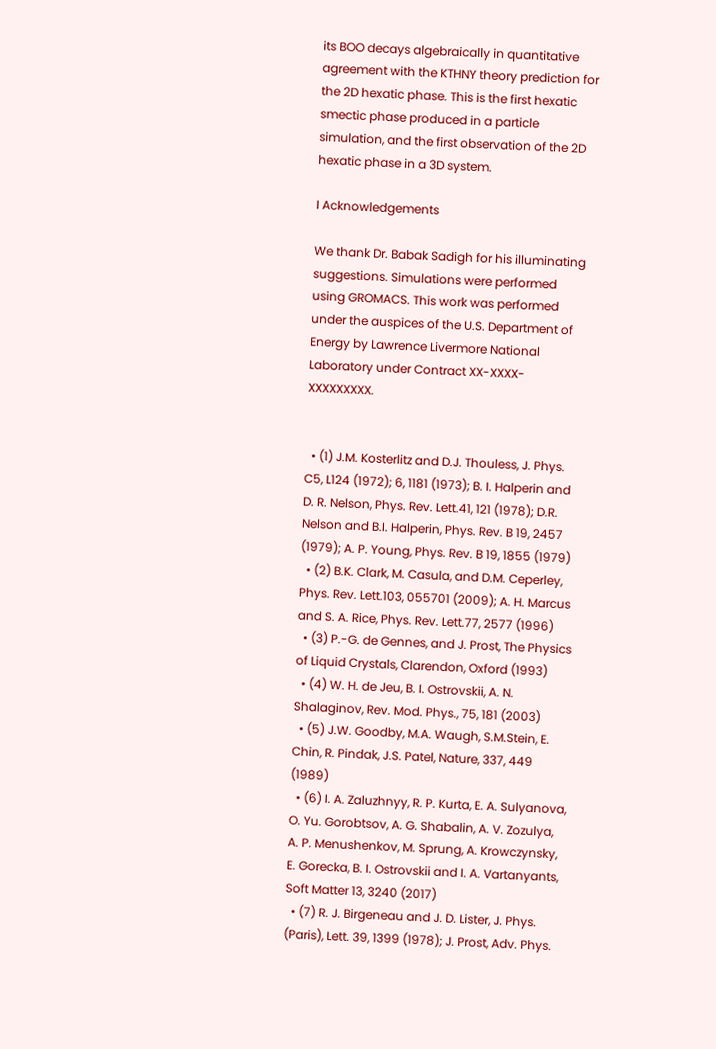its BOO decays algebraically in quantitative agreement with the KTHNY theory prediction for the 2D hexatic phase. This is the first hexatic smectic phase produced in a particle simulation, and the first observation of the 2D hexatic phase in a 3D system.

I Acknowledgements

We thank Dr. Babak Sadigh for his illuminating suggestions. Simulations were performed using GROMACS. This work was performed under the auspices of the U.S. Department of Energy by Lawrence Livermore National Laboratory under Contract XX-XXXX-XXXXXXXXX.


  • (1) J.M. Kosterlitz and D.J. Thouless, J. Phys. C5, L124 (1972); 6, 1181 (1973); B. I. Halperin and D. R. Nelson, Phys. Rev. Lett.41, 121 (1978); D.R. Nelson and B.I. Halperin, Phys. Rev. B 19, 2457 (1979); A. P. Young, Phys. Rev. B 19, 1855 (1979)
  • (2) B.K. Clark, M. Casula, and D.M. Ceperley, Phys. Rev. Lett.103, 055701 (2009); A. H. Marcus and S. A. Rice, Phys. Rev. Lett.77, 2577 (1996)
  • (3) P.-G. de Gennes, and J. Prost, The Physics of Liquid Crystals, Clarendon, Oxford (1993)
  • (4) W. H. de Jeu, B. I. Ostrovskii, A. N. Shalaginov, Rev. Mod. Phys., 75, 181 (2003)
  • (5) J.W. Goodby, M.A. Waugh, S.M.Stein, E. Chin, R. Pindak, J.S. Patel, Nature, 337, 449 (1989)
  • (6) I. A. Zaluzhnyy, R. P. Kurta, E. A. Sulyanova, O. Yu. Gorobtsov, A. G. Shabalin, A. V. Zozulya, A. P. Menushenkov, M. Sprung, A. Krowczynsky, E. Gorecka, B. I. Ostrovskii and I. A. Vartanyants, Soft Matter 13, 3240 (2017)
  • (7) R. J. Birgeneau and J. D. Lister, J. Phys. (Paris), Lett. 39, 1399 (1978); J. Prost, Adv. Phys.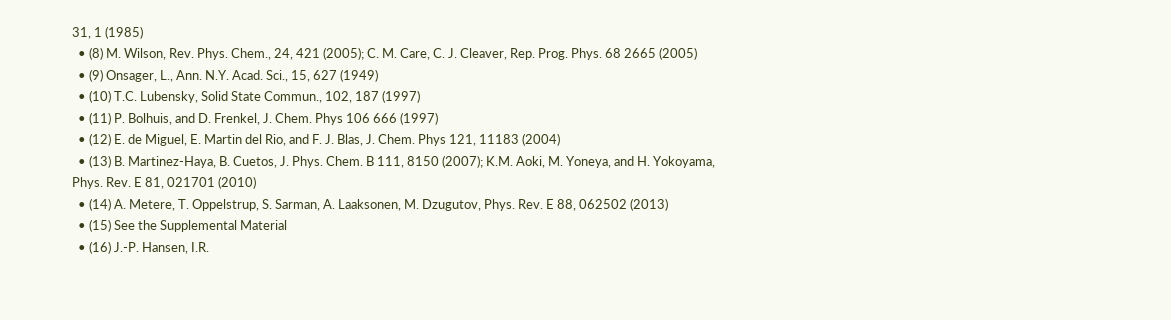31, 1 (1985)
  • (8) M. Wilson, Rev. Phys. Chem., 24, 421 (2005); C. M. Care, C. J. Cleaver, Rep. Prog. Phys. 68 2665 (2005)
  • (9) Onsager, L., Ann. N.Y. Acad. Sci., 15, 627 (1949)
  • (10) T.C. Lubensky, Solid State Commun., 102, 187 (1997)
  • (11) P. Bolhuis, and D. Frenkel, J. Chem. Phys 106 666 (1997)
  • (12) E. de Miguel, E. Martin del Rio, and F. J. Blas, J. Chem. Phys 121, 11183 (2004)
  • (13) B. Martinez-Haya, B. Cuetos, J. Phys. Chem. B 111, 8150 (2007); K.M. Aoki, M. Yoneya, and H. Yokoyama, Phys. Rev. E 81, 021701 (2010)
  • (14) A. Metere, T. Oppelstrup, S. Sarman, A. Laaksonen, M. Dzugutov, Phys. Rev. E 88, 062502 (2013)
  • (15) See the Supplemental Material
  • (16) J.-P. Hansen, I.R.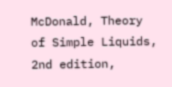McDonald, Theory of Simple Liquids, 2nd edition,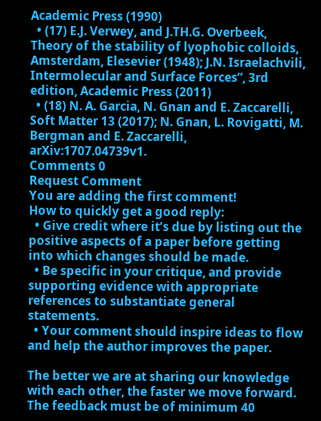Academic Press (1990)
  • (17) E.J. Verwey, and J.TH.G. Overbeek, Theory of the stability of lyophobic colloids, Amsterdam, Elesevier (1948); J.N. Israelachvili, Intermolecular and Surface Forces”, 3rd edition, Academic Press (2011)
  • (18) N. A. Garcia, N. Gnan and E. Zaccarelli, Soft Matter 13 (2017); N. Gnan, L. Rovigatti, M. Bergman and E. Zaccarelli, arXiv:1707.04739v1.
Comments 0
Request Comment
You are adding the first comment!
How to quickly get a good reply:
  • Give credit where it’s due by listing out the positive aspects of a paper before getting into which changes should be made.
  • Be specific in your critique, and provide supporting evidence with appropriate references to substantiate general statements.
  • Your comment should inspire ideas to flow and help the author improves the paper.

The better we are at sharing our knowledge with each other, the faster we move forward.
The feedback must be of minimum 40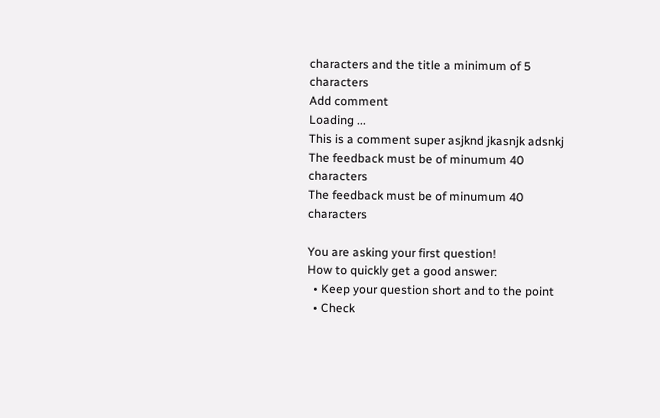characters and the title a minimum of 5 characters
Add comment
Loading ...
This is a comment super asjknd jkasnjk adsnkj
The feedback must be of minumum 40 characters
The feedback must be of minumum 40 characters

You are asking your first question!
How to quickly get a good answer:
  • Keep your question short and to the point
  • Check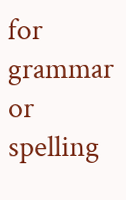for grammar or spelling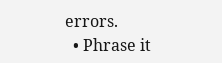errors.
  • Phrase it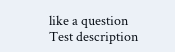like a question
Test description